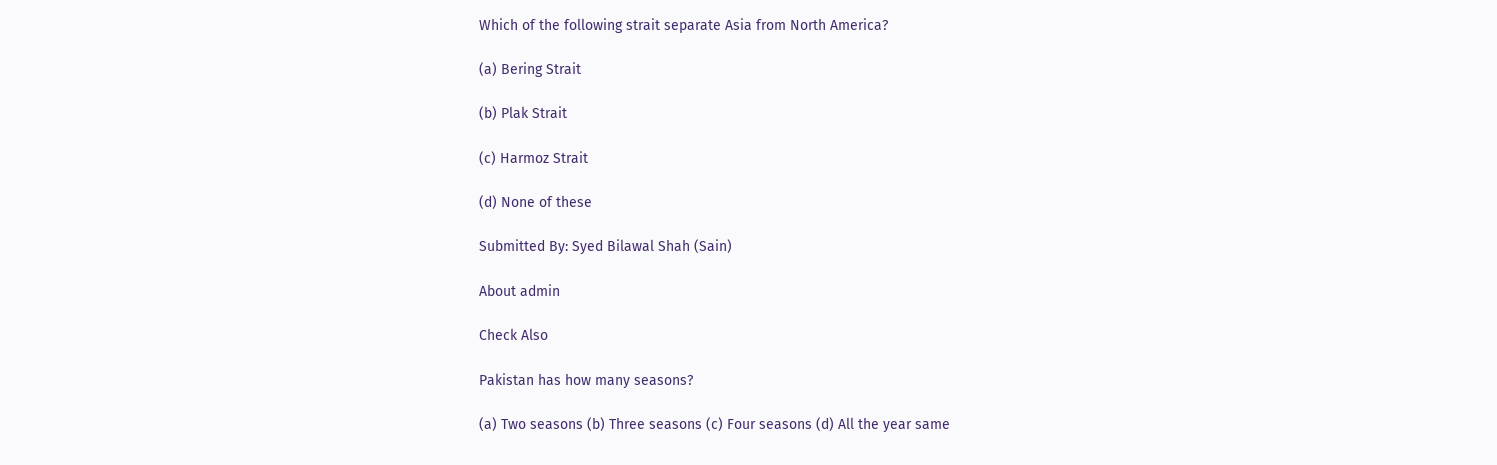Which of the following strait separate Asia from North America?

(a) Bering Strait

(b) Plak Strait

(c) Harmoz Strait

(d) None of these

Submitted By: Syed Bilawal Shah (Sain)

About admin

Check Also

Pakistan has how many seasons?

(a) Two seasons (b) Three seasons (c) Four seasons (d) All the year same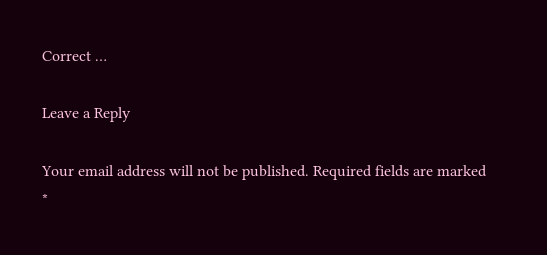Correct …

Leave a Reply

Your email address will not be published. Required fields are marked *